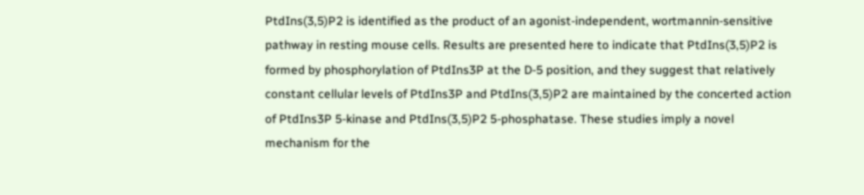PtdIns(3,5)P2 is identified as the product of an agonist-independent, wortmannin-sensitive pathway in resting mouse cells. Results are presented here to indicate that PtdIns(3,5)P2 is formed by phosphorylation of PtdIns3P at the D-5 position, and they suggest that relatively constant cellular levels of PtdIns3P and PtdIns(3,5)P2 are maintained by the concerted action of PtdIns3P 5-kinase and PtdIns(3,5)P2 5-phosphatase. These studies imply a novel mechanism for the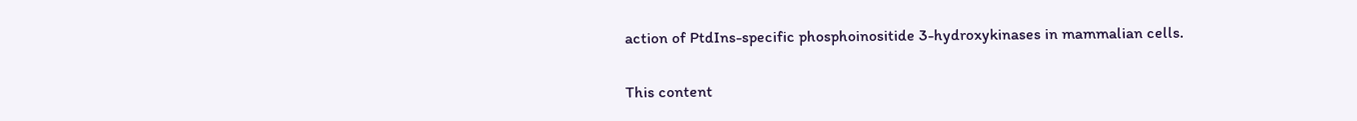action of PtdIns-specific phosphoinositide 3-hydroxykinases in mammalian cells.

This content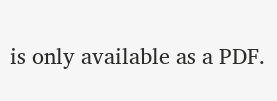is only available as a PDF.